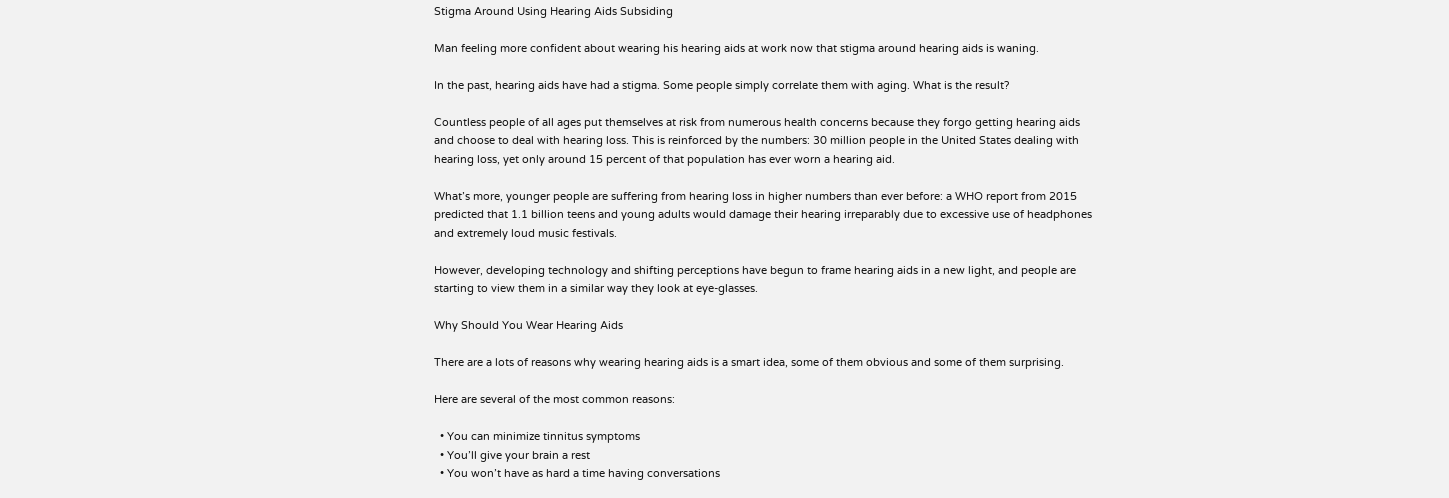Stigma Around Using Hearing Aids Subsiding

Man feeling more confident about wearing his hearing aids at work now that stigma around hearing aids is waning.

In the past, hearing aids have had a stigma. Some people simply correlate them with aging. What is the result?

Countless people of all ages put themselves at risk from numerous health concerns because they forgo getting hearing aids and choose to deal with hearing loss. This is reinforced by the numbers: 30 million people in the United States dealing with hearing loss, yet only around 15 percent of that population has ever worn a hearing aid.

What’s more, younger people are suffering from hearing loss in higher numbers than ever before: a WHO report from 2015 predicted that 1.1 billion teens and young adults would damage their hearing irreparably due to excessive use of headphones and extremely loud music festivals.

However, developing technology and shifting perceptions have begun to frame hearing aids in a new light, and people are starting to view them in a similar way they look at eye-glasses.

Why Should You Wear Hearing Aids

There are a lots of reasons why wearing hearing aids is a smart idea, some of them obvious and some of them surprising.

Here are several of the most common reasons:

  • You can minimize tinnitus symptoms
  • You’ll give your brain a rest
  • You won’t have as hard a time having conversations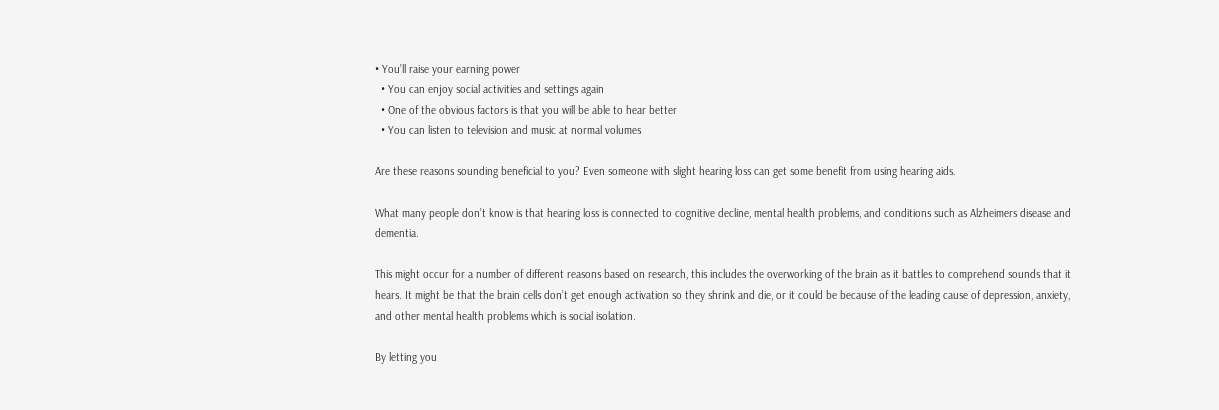• You’ll raise your earning power
  • You can enjoy social activities and settings again
  • One of the obvious factors is that you will be able to hear better
  • You can listen to television and music at normal volumes

Are these reasons sounding beneficial to you? Even someone with slight hearing loss can get some benefit from using hearing aids.

What many people don’t know is that hearing loss is connected to cognitive decline, mental health problems, and conditions such as Alzheimers disease and dementia.

This might occur for a number of different reasons based on research, this includes the overworking of the brain as it battles to comprehend sounds that it hears. It might be that the brain cells don’t get enough activation so they shrink and die, or it could be because of the leading cause of depression, anxiety, and other mental health problems which is social isolation.

By letting you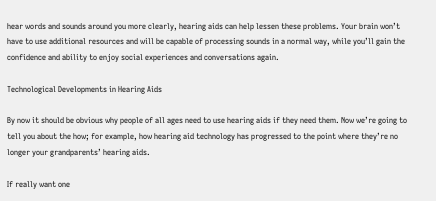hear words and sounds around you more clearly, hearing aids can help lessen these problems. Your brain won’t have to use additional resources and will be capable of processing sounds in a normal way, while you’ll gain the confidence and ability to enjoy social experiences and conversations again.

Technological Developments in Hearing Aids

By now it should be obvious why people of all ages need to use hearing aids if they need them. Now we’re going to tell you about the how; for example, how hearing aid technology has progressed to the point where they’re no longer your grandparents’ hearing aids.

If really want one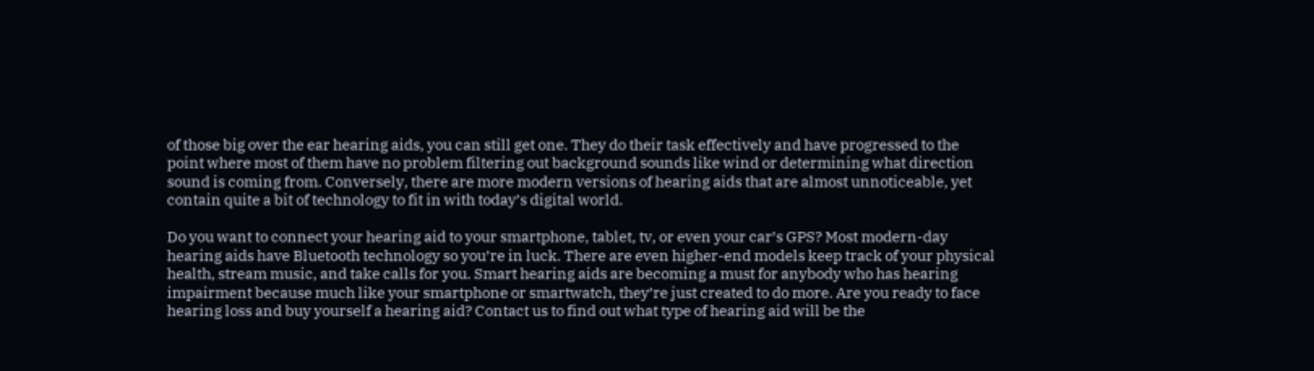of those big over the ear hearing aids, you can still get one. They do their task effectively and have progressed to the point where most of them have no problem filtering out background sounds like wind or determining what direction sound is coming from. Conversely, there are more modern versions of hearing aids that are almost unnoticeable, yet contain quite a bit of technology to fit in with today’s digital world.

Do you want to connect your hearing aid to your smartphone, tablet, tv, or even your car’s GPS? Most modern-day hearing aids have Bluetooth technology so you’re in luck. There are even higher-end models keep track of your physical health, stream music, and take calls for you. Smart hearing aids are becoming a must for anybody who has hearing impairment because much like your smartphone or smartwatch, they’re just created to do more. Are you ready to face hearing loss and buy yourself a hearing aid? Contact us to find out what type of hearing aid will be the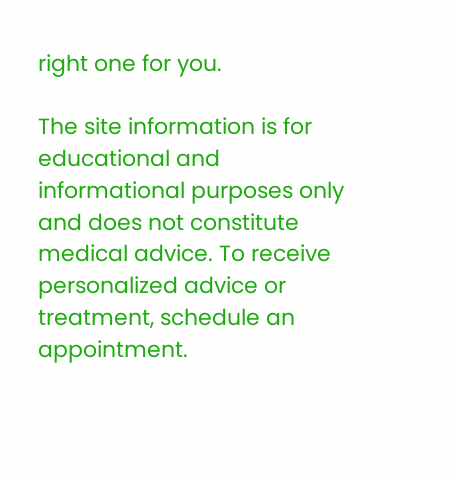right one for you.

The site information is for educational and informational purposes only and does not constitute medical advice. To receive personalized advice or treatment, schedule an appointment.